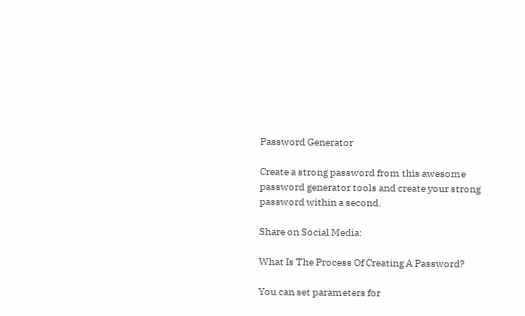Password Generator

Create a strong password from this awesome password generator tools and create your strong password within a second.

Share on Social Media:

What Is The Process Of Creating A Password?

You can set parameters for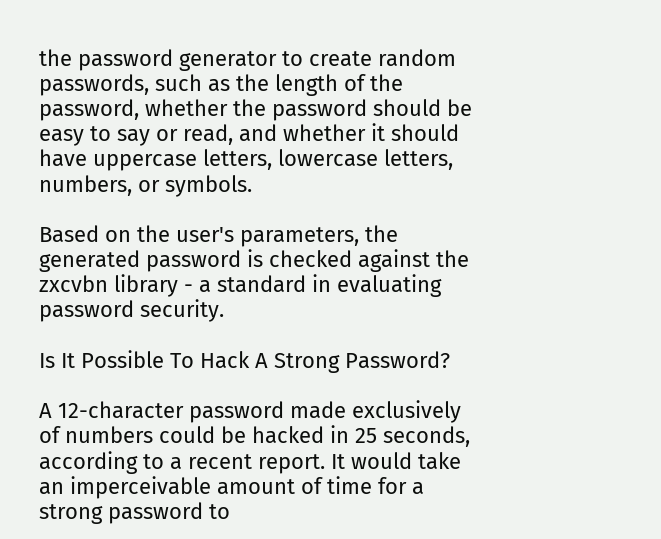the password generator to create random passwords, such as the length of the password, whether the password should be easy to say or read, and whether it should have uppercase letters, lowercase letters, numbers, or symbols.

Based on the user's parameters, the generated password is checked against the zxcvbn library - a standard in evaluating password security.

Is It Possible To Hack A Strong Password?

A 12-character password made exclusively of numbers could be hacked in 25 seconds, according to a recent report. It would take an imperceivable amount of time for a strong password to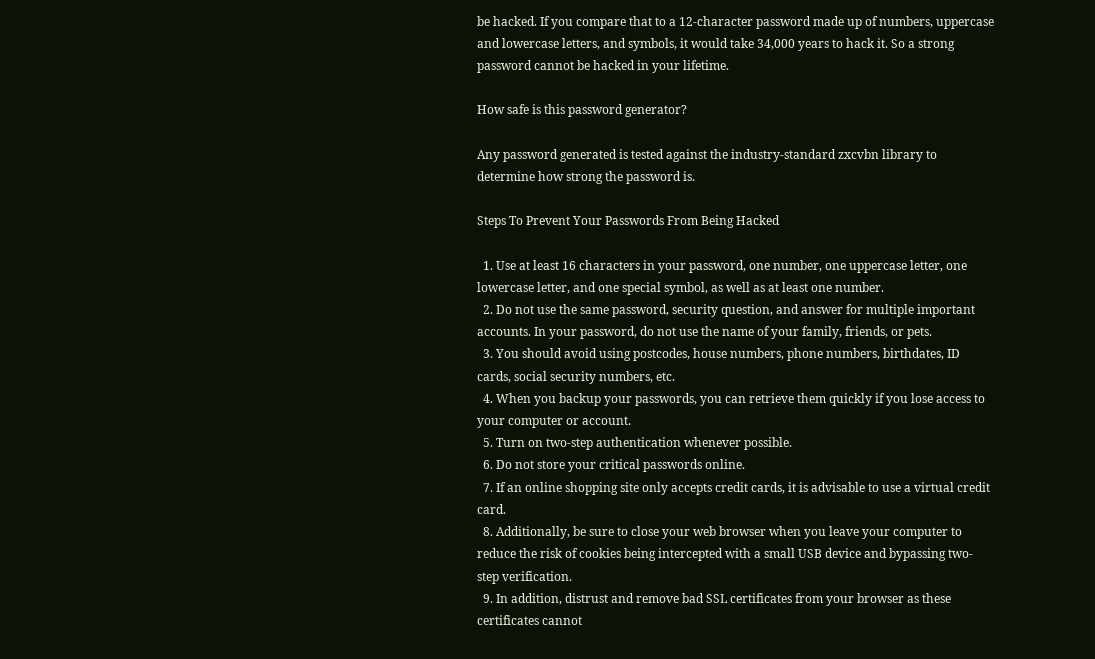be hacked. If you compare that to a 12-character password made up of numbers, uppercase and lowercase letters, and symbols, it would take 34,000 years to hack it. So a strong password cannot be hacked in your lifetime.

How safe is this password generator?

Any password generated is tested against the industry-standard zxcvbn library to determine how strong the password is.

Steps To Prevent Your Passwords From Being Hacked

  1. Use at least 16 characters in your password, one number, one uppercase letter, one lowercase letter, and one special symbol, as well as at least one number.
  2. Do not use the same password, security question, and answer for multiple important accounts. In your password, do not use the name of your family, friends, or pets.
  3. You should avoid using postcodes, house numbers, phone numbers, birthdates, ID cards, social security numbers, etc.
  4. When you backup your passwords, you can retrieve them quickly if you lose access to your computer or account.
  5. Turn on two-step authentication whenever possible.
  6. Do not store your critical passwords online.
  7. If an online shopping site only accepts credit cards, it is advisable to use a virtual credit card.
  8. Additionally, be sure to close your web browser when you leave your computer to reduce the risk of cookies being intercepted with a small USB device and bypassing two-step verification.
  9. In addition, distrust and remove bad SSL certificates from your browser as these certificates cannot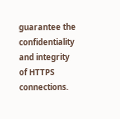guarantee the confidentiality and integrity of HTTPS connections.